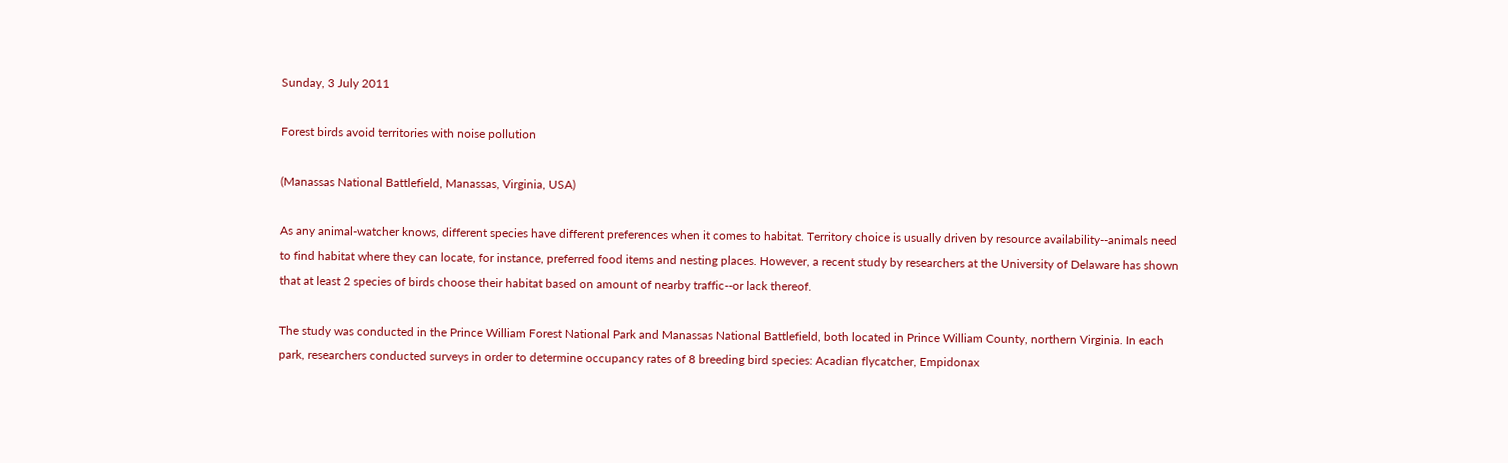Sunday, 3 July 2011

Forest birds avoid territories with noise pollution

(Manassas National Battlefield, Manassas, Virginia, USA)

As any animal-watcher knows, different species have different preferences when it comes to habitat. Territory choice is usually driven by resource availability--animals need to find habitat where they can locate, for instance, preferred food items and nesting places. However, a recent study by researchers at the University of Delaware has shown that at least 2 species of birds choose their habitat based on amount of nearby traffic--or lack thereof.

The study was conducted in the Prince William Forest National Park and Manassas National Battlefield, both located in Prince William County, northern Virginia. In each park, researchers conducted surveys in order to determine occupancy rates of 8 breeding bird species: Acadian flycatcher, Empidonax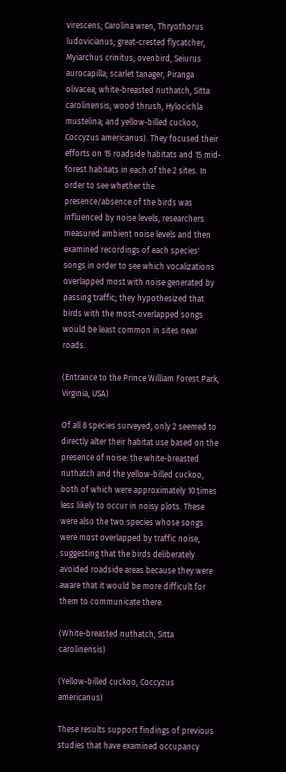virescens; Carolina wren, Thryothorus ludovicianus; great-crested flycatcher, Myiarchus crinitus; ovenbird, Seiurus aurocapilla; scarlet tanager, Piranga olivacea; white-breasted nuthatch, Sitta carolinensis; wood thrush, Hylocichla mustelina; and yellow-billed cuckoo, Coccyzus americanus). They focused their efforts on 15 roadside habitats and 15 mid-forest habitats in each of the 2 sites. In order to see whether the presence/absence of the birds was influenced by noise levels, researchers measured ambient noise levels and then examined recordings of each species' songs in order to see which vocalizations overlapped most with noise generated by passing traffic; they hypothesized that birds with the most-overlapped songs would be least common in sites near roads.

(Entrance to the Prince William Forest Park, Virginia, USA)

Of all 8 species surveyed, only 2 seemed to directly alter their habitat use based on the presence of noise: the white-breasted nuthatch and the yellow-billed cuckoo, both of which were approximately 10 times less likely to occur in noisy plots. These were also the two species whose songs were most overlapped by traffic noise, suggesting that the birds deliberately avoided roadside areas because they were aware that it would be more difficult for them to communicate there.

(White-breasted nuthatch, Sitta carolinensis)

(Yellow-billed cuckoo, Coccyzus americanus)

These results support findings of previous studies that have examined occupancy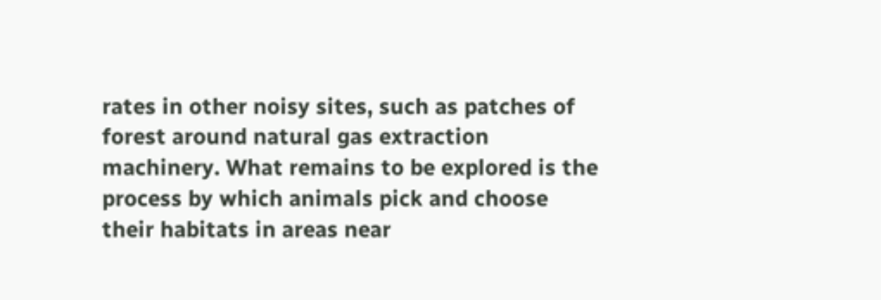rates in other noisy sites, such as patches of forest around natural gas extraction machinery. What remains to be explored is the process by which animals pick and choose their habitats in areas near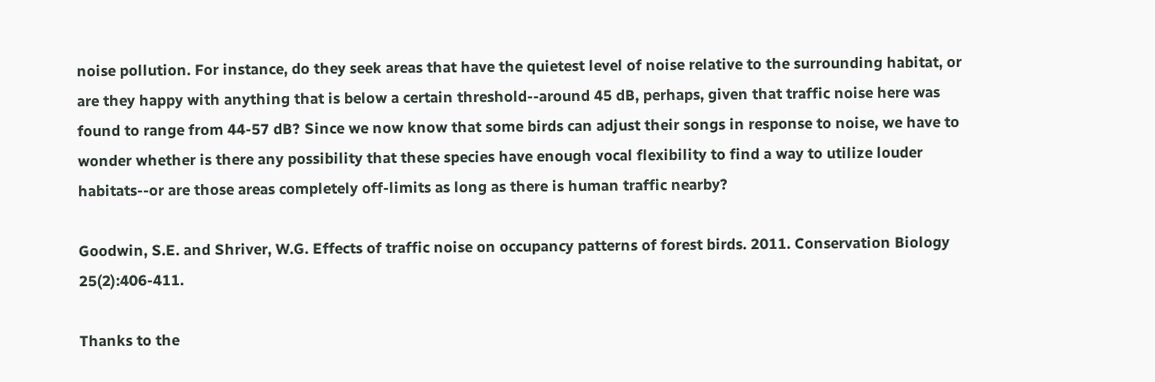noise pollution. For instance, do they seek areas that have the quietest level of noise relative to the surrounding habitat, or are they happy with anything that is below a certain threshold--around 45 dB, perhaps, given that traffic noise here was found to range from 44-57 dB? Since we now know that some birds can adjust their songs in response to noise, we have to wonder whether is there any possibility that these species have enough vocal flexibility to find a way to utilize louder habitats--or are those areas completely off-limits as long as there is human traffic nearby?

Goodwin, S.E. and Shriver, W.G. Effects of traffic noise on occupancy patterns of forest birds. 2011. Conservation Biology 25(2):406-411.

Thanks to the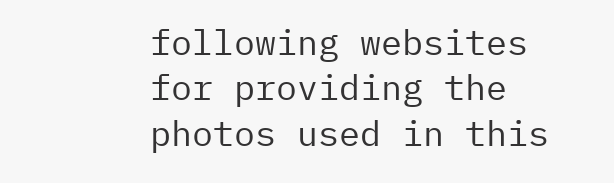following websites for providing the photos used in this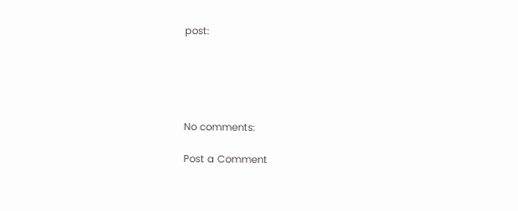post:





No comments:

Post a Comment